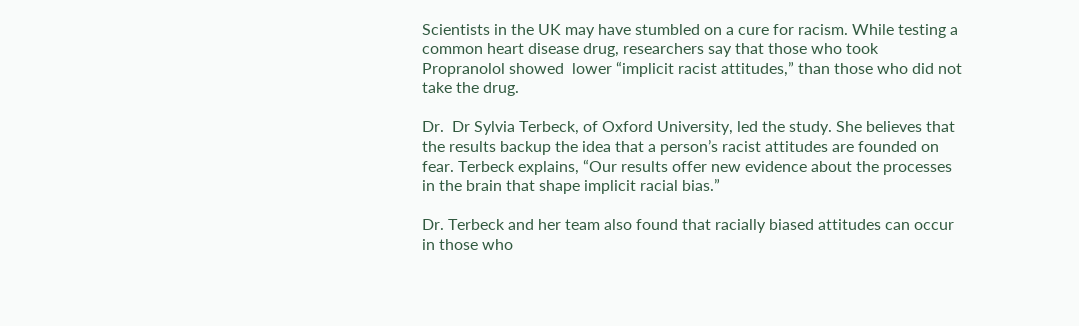Scientists in the UK may have stumbled on a cure for racism. While testing a common heart disease drug, researchers say that those who took Propranolol showed  lower “implicit racist attitudes,” than those who did not take the drug.

Dr.  Dr Sylvia Terbeck, of Oxford University, led the study. She believes that the results backup the idea that a person’s racist attitudes are founded on fear. Terbeck explains, “Our results offer new evidence about the processes in the brain that shape implicit racial bias.”

Dr. Terbeck and her team also found that racially biased attitudes can occur in those who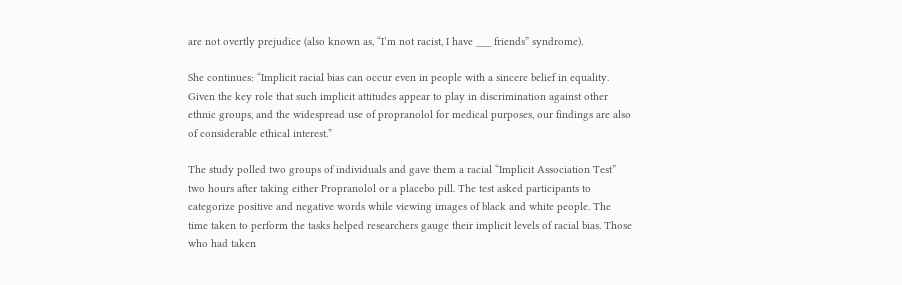are not overtly prejudice (also known as, “I’m not racist, I have ___ friends” syndrome).

She continues: “Implicit racial bias can occur even in people with a sincere belief in equality. Given the key role that such implicit attitudes appear to play in discrimination against other ethnic groups, and the widespread use of propranolol for medical purposes, our findings are also of considerable ethical interest.”

The study polled two groups of individuals and gave them a racial “Implicit Association Test” two hours after taking either Propranolol or a placebo pill. The test asked participants to categorize positive and negative words while viewing images of black and white people. The time taken to perform the tasks helped researchers gauge their implicit levels of racial bias. Those who had taken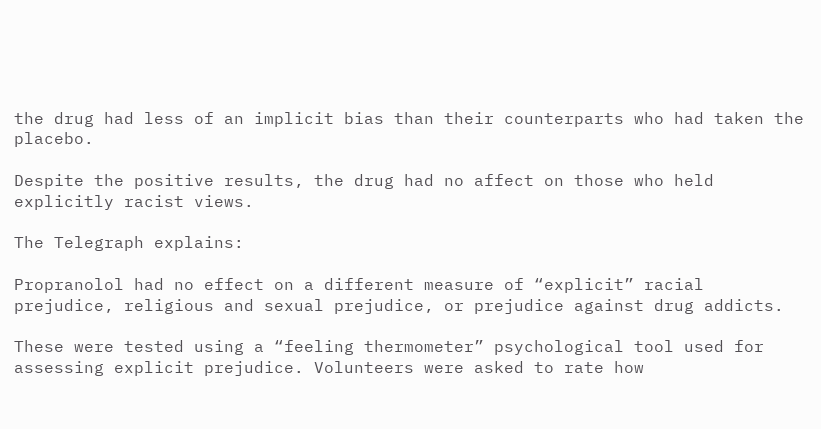the drug had less of an implicit bias than their counterparts who had taken the placebo.

Despite the positive results, the drug had no affect on those who held explicitly racist views.

The Telegraph explains:

Propranolol had no effect on a different measure of “explicit” racial prejudice, religious and sexual prejudice, or prejudice against drug addicts.

These were tested using a “feeling thermometer” psychological tool used for assessing explicit prejudice. Volunteers were asked to rate how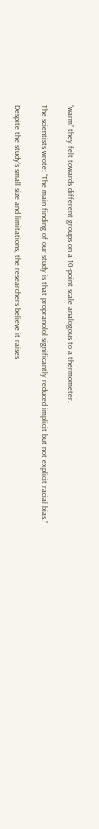“warm” they felt towards different groups on a 10-point scale analogous to a thermometer.

The scientists wrote: “The main finding of our study is that propranolol significantly reduced implicit but not explicit racial bias.”

Despite the study’s small size and limitations, the researchers believe it raises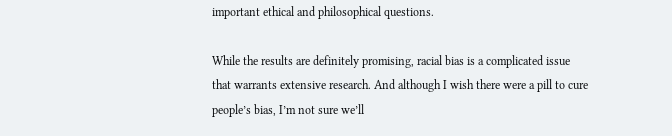important ethical and philosophical questions.

While the results are definitely promising, racial bias is a complicated issue that warrants extensive research. And although I wish there were a pill to cure people’s bias, I’m not sure we’ll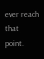ever reach that point.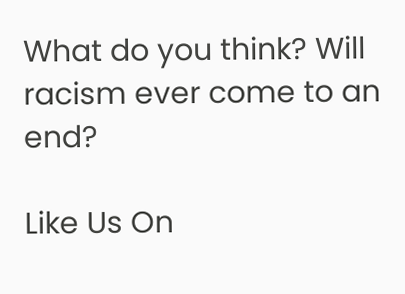What do you think? Will racism ever come to an end?

Like Us On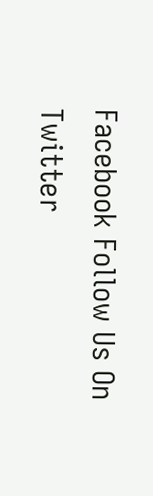Facebook Follow Us On Twitter